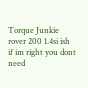Torque Junkie
rover 200 1.4si ish
if im right you dont need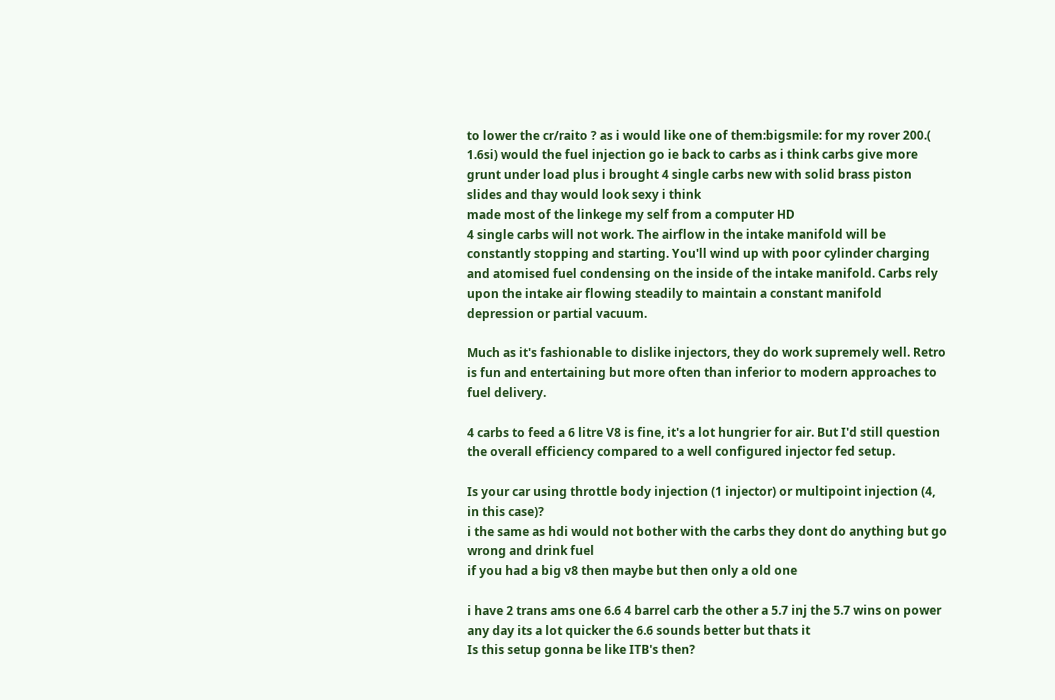to lower the cr/raito ? as i would like one of them:bigsmile: for my rover 200.( 1.6si) would the fuel injection go ie back to carbs as i think carbs give more grunt under load plus i brought 4 single carbs new with solid brass piston slides and thay would look sexy i think
made most of the linkege my self from a computer HD
4 single carbs will not work. The airflow in the intake manifold will be constantly stopping and starting. You'll wind up with poor cylinder charging and atomised fuel condensing on the inside of the intake manifold. Carbs rely upon the intake air flowing steadily to maintain a constant manifold depression or partial vacuum.

Much as it's fashionable to dislike injectors, they do work supremely well. Retro is fun and entertaining but more often than inferior to modern approaches to fuel delivery.

4 carbs to feed a 6 litre V8 is fine, it's a lot hungrier for air. But I'd still question the overall efficiency compared to a well configured injector fed setup.

Is your car using throttle body injection (1 injector) or multipoint injection (4, in this case)?
i the same as hdi would not bother with the carbs they dont do anything but go wrong and drink fuel
if you had a big v8 then maybe but then only a old one

i have 2 trans ams one 6.6 4 barrel carb the other a 5.7 inj the 5.7 wins on power any day its a lot quicker the 6.6 sounds better but thats it
Is this setup gonna be like ITB's then?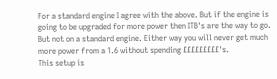For a standard engine I agree with the above. But if the engine is going to be upgraded for more power then ITB's are the way to go. But not on a standard engine. Either way you will never get much more power from a 1.6 without spending £££££££££'s.
This setup is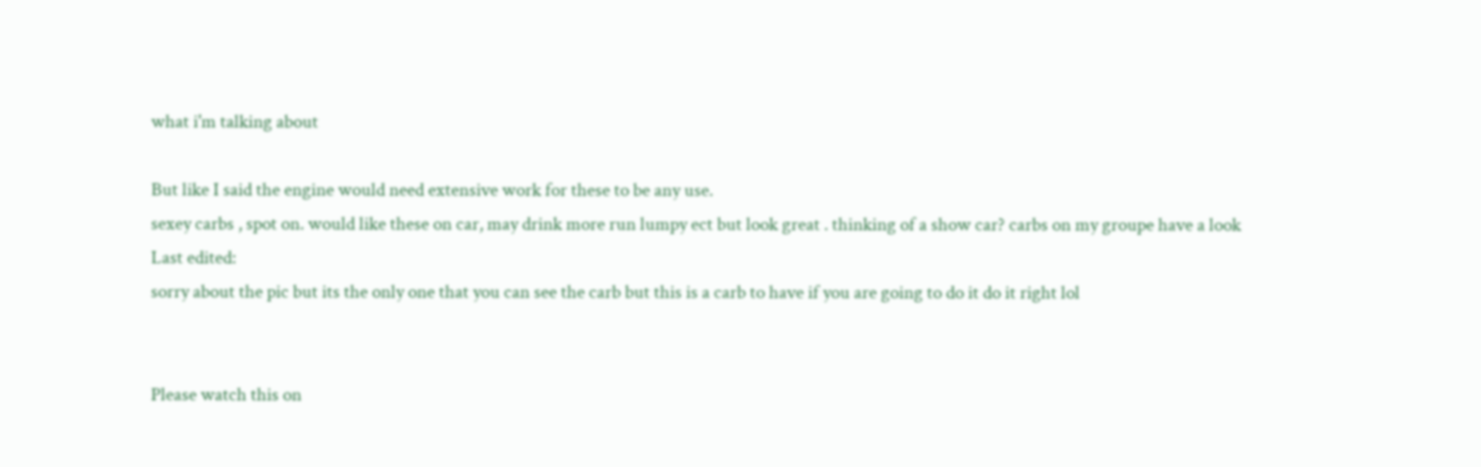what i'm talking about

But like I said the engine would need extensive work for these to be any use.
sexey carbs , spot on. would like these on car, may drink more run lumpy ect but look great . thinking of a show car? carbs on my groupe have a look
Last edited:
sorry about the pic but its the only one that you can see the carb but this is a carb to have if you are going to do it do it right lol


Please watch this on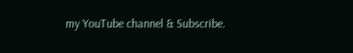my YouTube channel & Subscribe.